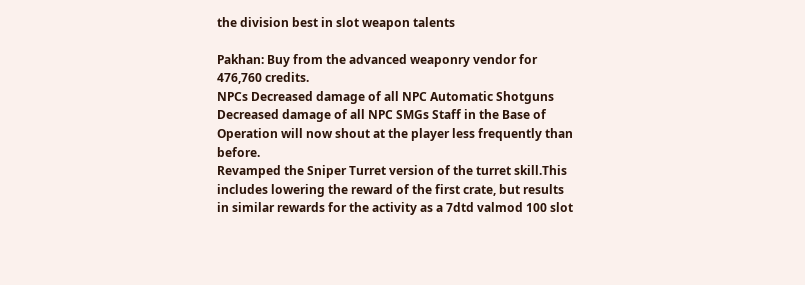the division best in slot weapon talents

Pakhan: Buy from the advanced weaponry vendor for 476,760 credits.
NPCs Decreased damage of all NPC Automatic Shotguns Decreased damage of all NPC SMGs Staff in the Base of Operation will now shout at the player less frequently than before.
Revamped the Sniper Turret version of the turret skill.This includes lowering the reward of the first crate, but results in similar rewards for the activity as a 7dtd valmod 100 slot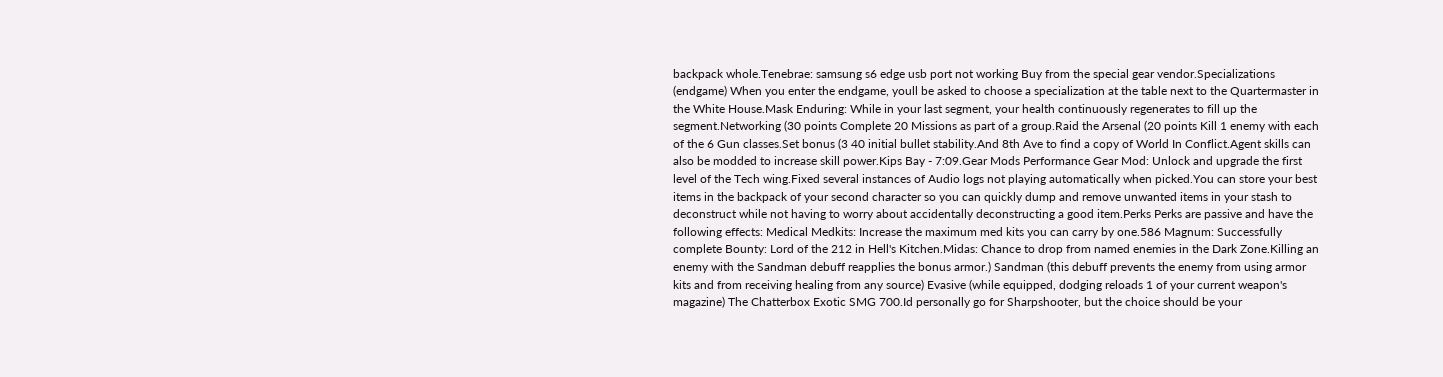backpack whole.Tenebrae: samsung s6 edge usb port not working Buy from the special gear vendor.Specializations (endgame) When you enter the endgame, youll be asked to choose a specialization at the table next to the Quartermaster in the White House.Mask Enduring: While in your last segment, your health continuously regenerates to fill up the segment.Networking (30 points Complete 20 Missions as part of a group.Raid the Arsenal (20 points Kill 1 enemy with each of the 6 Gun classes.Set bonus (3 40 initial bullet stability.And 8th Ave to find a copy of World In Conflict.Agent skills can also be modded to increase skill power.Kips Bay - 7:09.Gear Mods Performance Gear Mod: Unlock and upgrade the first level of the Tech wing.Fixed several instances of Audio logs not playing automatically when picked.You can store your best items in the backpack of your second character so you can quickly dump and remove unwanted items in your stash to deconstruct while not having to worry about accidentally deconstructing a good item.Perks Perks are passive and have the following effects: Medical Medkits: Increase the maximum med kits you can carry by one.586 Magnum: Successfully complete Bounty: Lord of the 212 in Hell's Kitchen.Midas: Chance to drop from named enemies in the Dark Zone.Killing an enemy with the Sandman debuff reapplies the bonus armor.) Sandman (this debuff prevents the enemy from using armor kits and from receiving healing from any source) Evasive (while equipped, dodging reloads 1 of your current weapon's magazine) The Chatterbox Exotic SMG 700.Id personally go for Sharpshooter, but the choice should be your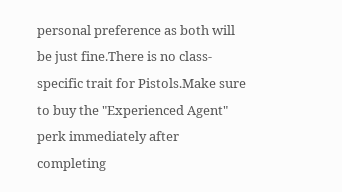personal preference as both will be just fine.There is no class-specific trait for Pistols.Make sure to buy the "Experienced Agent" perk immediately after completing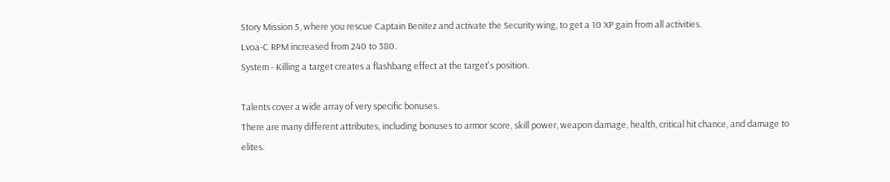Story Mission 5, where you rescue Captain Benitez and activate the Security wing, to get a 10 XP gain from all activities.
Lvoa-C RPM increased from 240 to 380.
System - Killing a target creates a flashbang effect at the target's position.

Talents cover a wide array of very specific bonuses.
There are many different attributes, including bonuses to armor score, skill power, weapon damage, health, critical hit chance, and damage to elites.